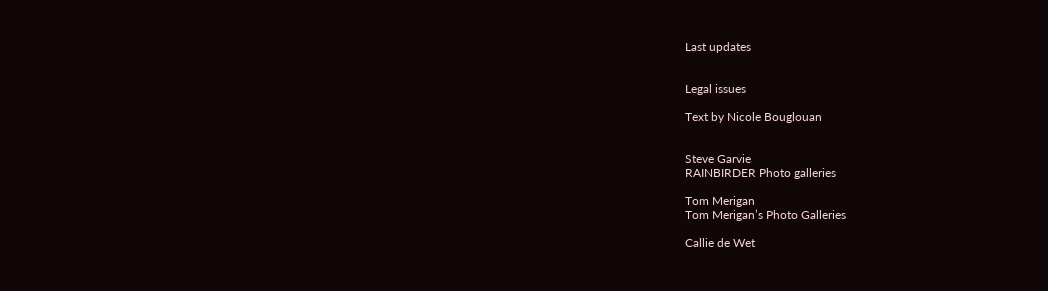Last updates


Legal issues

Text by Nicole Bouglouan


Steve Garvie
RAINBIRDER Photo galleries

Tom Merigan
Tom Merigan’s Photo Galleries

Callie de Wet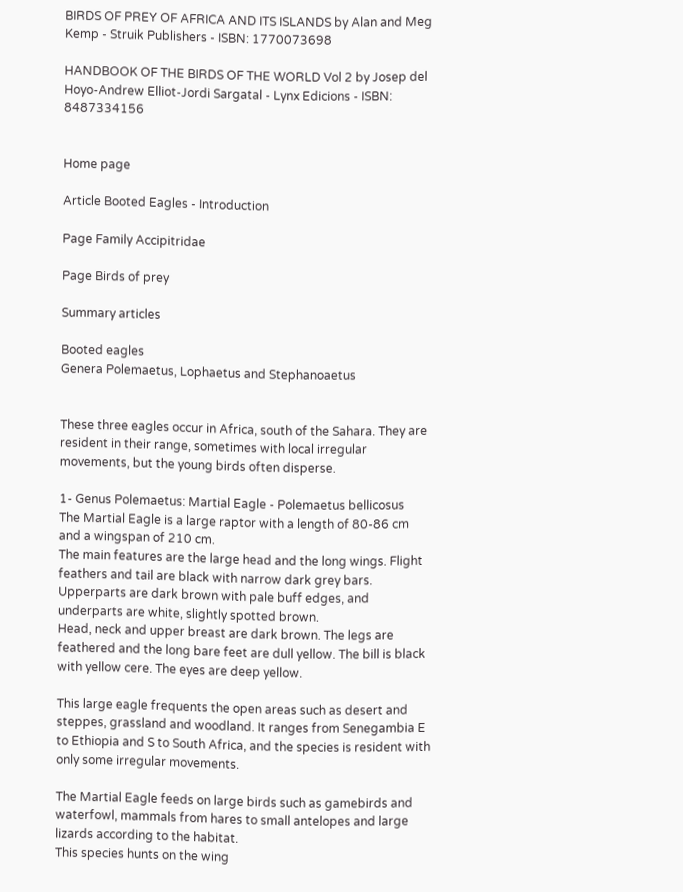BIRDS OF PREY OF AFRICA AND ITS ISLANDS by Alan and Meg Kemp - Struik Publishers - ISBN: 1770073698

HANDBOOK OF THE BIRDS OF THE WORLD Vol 2 by Josep del Hoyo-Andrew Elliot-Jordi Sargatal - Lynx Edicions - ISBN: 8487334156


Home page

Article Booted Eagles - Introduction

Page Family Accipitridae

Page Birds of prey

Summary articles

Booted eagles
Genera Polemaetus, Lophaetus and Stephanoaetus


These three eagles occur in Africa, south of the Sahara. They are resident in their range, sometimes with local irregular movements, but the young birds often disperse.

1- Genus Polemaetus: Martial Eagle - Polemaetus bellicosus
The Martial Eagle is a large raptor with a length of 80-86 cm and a wingspan of 210 cm.
The main features are the large head and the long wings. Flight feathers and tail are black with narrow dark grey bars. Upperparts are dark brown with pale buff edges, and underparts are white, slightly spotted brown.
Head, neck and upper breast are dark brown. The legs are feathered and the long bare feet are dull yellow. The bill is black with yellow cere. The eyes are deep yellow.

This large eagle frequents the open areas such as desert and steppes, grassland and woodland. It ranges from Senegambia E to Ethiopia and S to South Africa, and the species is resident with only some irregular movements.

The Martial Eagle feeds on large birds such as gamebirds and waterfowl, mammals from hares to small antelopes and large lizards according to the habitat.
This species hunts on the wing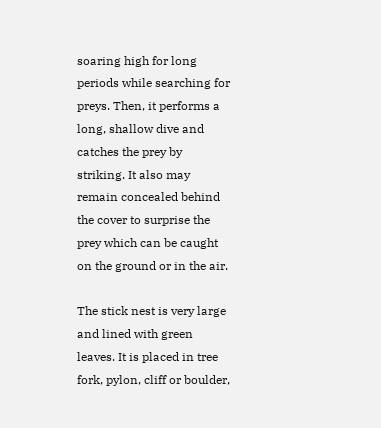soaring high for long periods while searching for preys. Then, it performs a long, shallow dive and catches the prey by striking. It also may remain concealed behind the cover to surprise the prey which can be caught on the ground or in the air.

The stick nest is very large and lined with green leaves. It is placed in tree fork, pylon, cliff or boulder,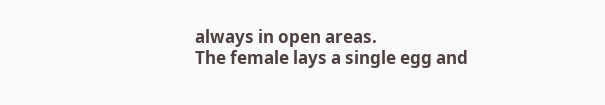always in open areas.
The female lays a single egg and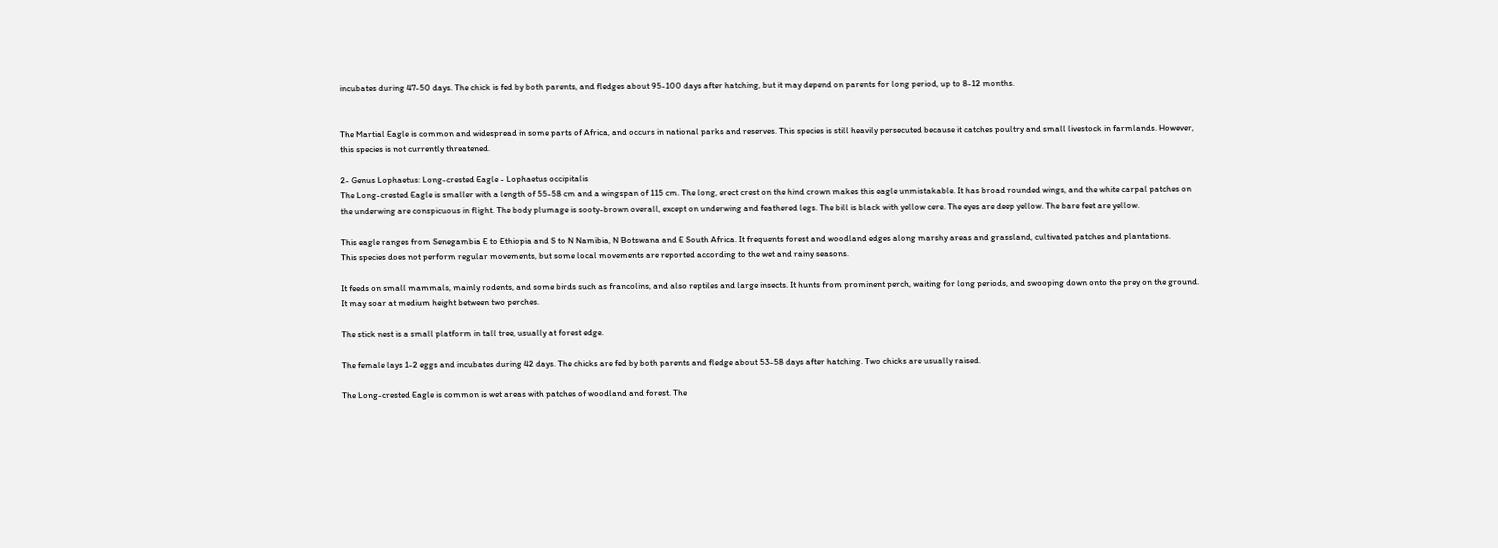incubates during 47-50 days. The chick is fed by both parents, and fledges about 95-100 days after hatching, but it may depend on parents for long period, up to 8-12 months.


The Martial Eagle is common and widespread in some parts of Africa, and occurs in national parks and reserves. This species is still heavily persecuted because it catches poultry and small livestock in farmlands. However, this species is not currently threatened.

2- Genus Lophaetus: Long-crested Eagle - Lophaetus occipitalis
The Long-crested Eagle is smaller with a length of 55-58 cm and a wingspan of 115 cm. The long, erect crest on the hind crown makes this eagle unmistakable. It has broad rounded wings, and the white carpal patches on the underwing are conspicuous in flight. The body plumage is sooty-brown overall, except on underwing and feathered legs. The bill is black with yellow cere. The eyes are deep yellow. The bare feet are yellow.

This eagle ranges from Senegambia E to Ethiopia and S to N Namibia, N Botswana and E South Africa. It frequents forest and woodland edges along marshy areas and grassland, cultivated patches and plantations.
This species does not perform regular movements, but some local movements are reported according to the wet and rainy seasons.

It feeds on small mammals, mainly rodents, and some birds such as francolins, and also reptiles and large insects. It hunts from prominent perch, waiting for long periods, and swooping down onto the prey on the ground. It may soar at medium height between two perches.

The stick nest is a small platform in tall tree, usually at forest edge.

The female lays 1-2 eggs and incubates during 42 days. The chicks are fed by both parents and fledge about 53-58 days after hatching. Two chicks are usually raised.

The Long-crested Eagle is common is wet areas with patches of woodland and forest. The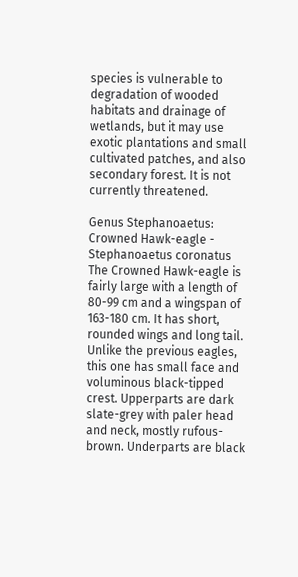species is vulnerable to degradation of wooded habitats and drainage of wetlands, but it may use exotic plantations and small cultivated patches, and also secondary forest. It is not currently threatened.

Genus Stephanoaetus: Crowned Hawk-eagle - Stephanoaetus coronatus
The Crowned Hawk-eagle is fairly large with a length of 80-99 cm and a wingspan of 163-180 cm. It has short, rounded wings and long tail. Unlike the previous eagles, this one has small face and voluminous black-tipped crest. Upperparts are dark slate-grey with paler head and neck, mostly rufous-brown. Underparts are black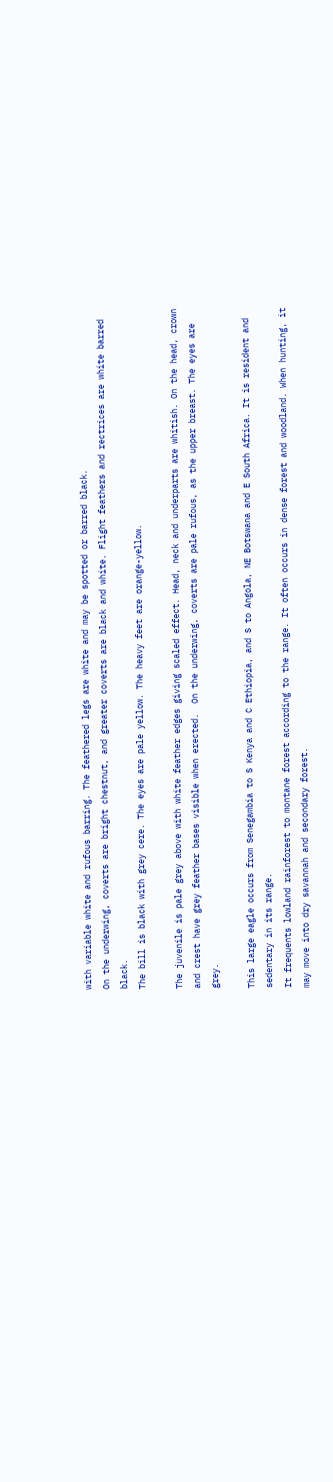with variable white and rufous barring. The feathered legs are white and may be spotted or barred black.
On the underwing, coverts are bright chestnut, and greater coverts are black and white. Flight feathers and rectrices are white barred black.
The bill is black with grey cere. The eyes are pale yellow. The heavy feet are orange-yellow.

The juvenile is pale grey above with white feather edges giving scaled effect. Head, neck and underparts are whitish. On the head, crown and crest have grey feather bases visible when erected.  On the underwing, coverts are pale rufous, as the upper breast. The eyes are grey.

This large eagle occurs from Senegambia to S Kenya and C Ethiopia, and S to Angola, NE Botswana and E South Africa. It is resident and sedentary in its range.
It frequents lowland rainforest to montane forest according to the range. It often occurs in dense forest and woodland. When hunting, it may move into dry savannah and secondary forest.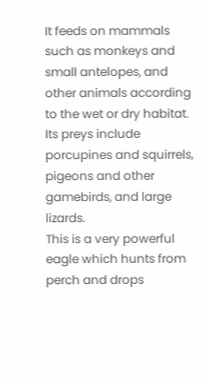It feeds on mammals such as monkeys and small antelopes, and other animals according to the wet or dry habitat. Its preys include porcupines and squirrels, pigeons and other gamebirds, and large lizards.
This is a very powerful eagle which hunts from perch and drops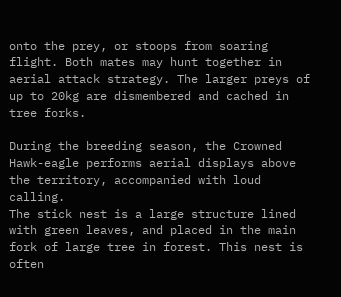onto the prey, or stoops from soaring flight. Both mates may hunt together in aerial attack strategy. The larger preys of up to 20kg are dismembered and cached in tree forks.

During the breeding season, the Crowned Hawk-eagle performs aerial displays above the territory, accompanied with loud calling.
The stick nest is a large structure lined with green leaves, and placed in the main fork of large tree in forest. This nest is often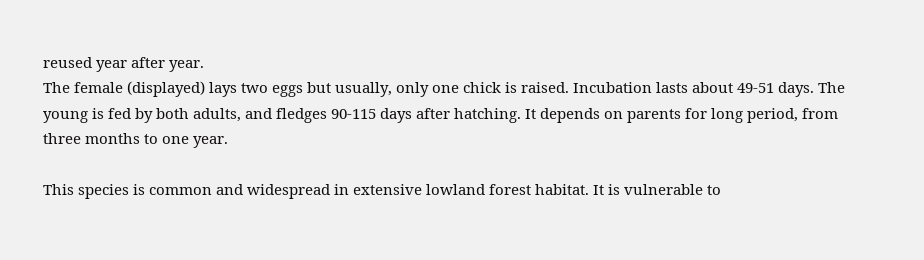reused year after year.
The female (displayed) lays two eggs but usually, only one chick is raised. Incubation lasts about 49-51 days. The young is fed by both adults, and fledges 90-115 days after hatching. It depends on parents for long period, from three months to one year.

This species is common and widespread in extensive lowland forest habitat. It is vulnerable to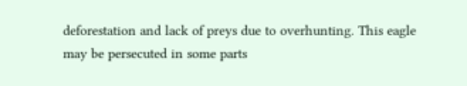deforestation and lack of preys due to overhunting. This eagle may be persecuted in some parts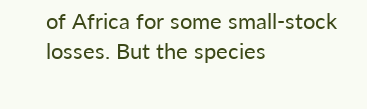of Africa for some small-stock losses. But the species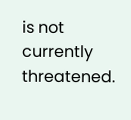is not currently threatened.